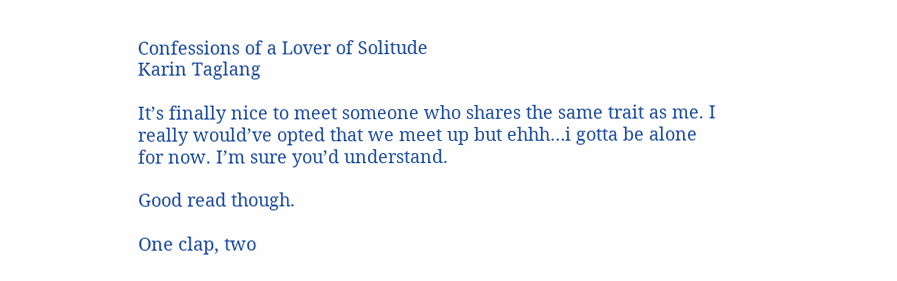Confessions of a Lover of Solitude
Karin Taglang

It’s finally nice to meet someone who shares the same trait as me. I really would’ve opted that we meet up but ehhh…i gotta be alone for now. I’m sure you’d understand.

Good read though.

One clap, two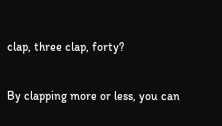clap, three clap, forty?

By clapping more or less, you can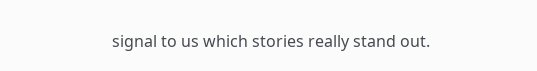signal to us which stories really stand out.